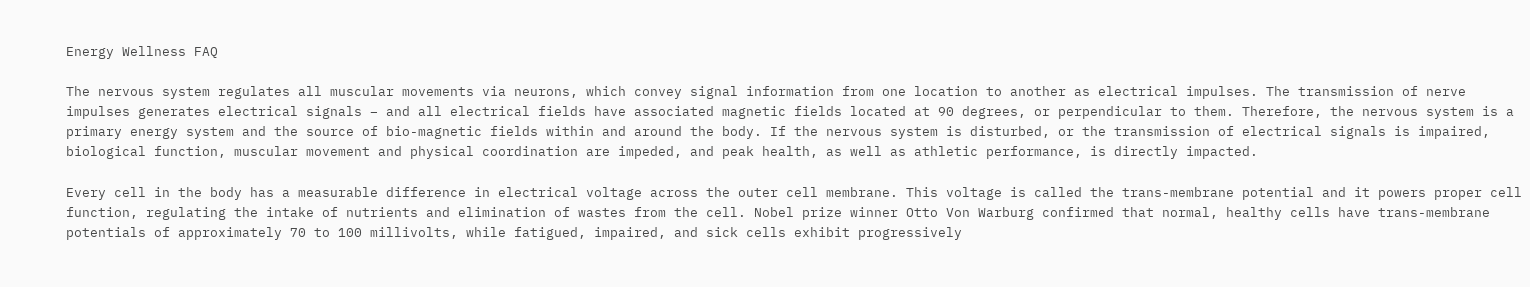Energy Wellness FAQ

The nervous system regulates all muscular movements via neurons, which convey signal information from one location to another as electrical impulses. The transmission of nerve impulses generates electrical signals – and all electrical fields have associated magnetic fields located at 90 degrees, or perpendicular to them. Therefore, the nervous system is a primary energy system and the source of bio-magnetic fields within and around the body. If the nervous system is disturbed, or the transmission of electrical signals is impaired, biological function, muscular movement and physical coordination are impeded, and peak health, as well as athletic performance, is directly impacted.

Every cell in the body has a measurable difference in electrical voltage across the outer cell membrane. This voltage is called the trans-membrane potential and it powers proper cell function, regulating the intake of nutrients and elimination of wastes from the cell. Nobel prize winner Otto Von Warburg confirmed that normal, healthy cells have trans-membrane potentials of approximately 70 to 100 millivolts, while fatigued, impaired, and sick cells exhibit progressively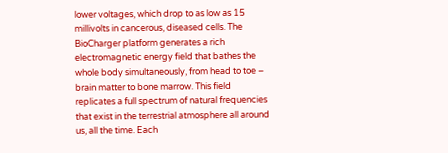lower voltages, which drop to as low as 15 millivolts in cancerous, diseased cells. The BioCharger platform generates a rich electromagnetic energy field that bathes the whole body simultaneously, from head to toe – brain matter to bone marrow. This field replicates a full spectrum of natural frequencies that exist in the terrestrial atmosphere all around us, all the time. Each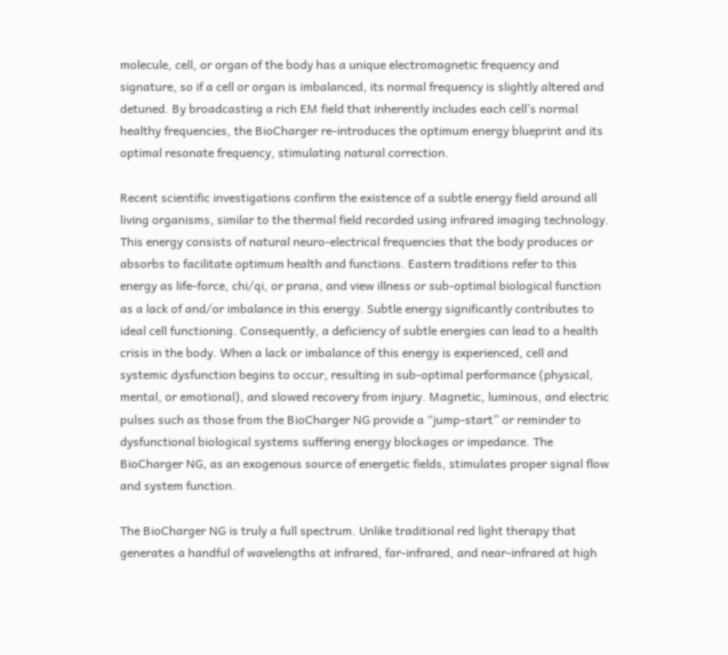molecule, cell, or organ of the body has a unique electromagnetic frequency and signature, so if a cell or organ is imbalanced, its normal frequency is slightly altered and detuned. By broadcasting a rich EM field that inherently includes each cell’s normal healthy frequencies, the BioCharger re-introduces the optimum energy blueprint and its optimal resonate frequency, stimulating natural correction.

Recent scientific investigations confirm the existence of a subtle energy field around all living organisms, similar to the thermal field recorded using infrared imaging technology. This energy consists of natural neuro-electrical frequencies that the body produces or absorbs to facilitate optimum health and functions. Eastern traditions refer to this energy as life-force, chi/qi, or prana, and view illness or sub-optimal biological function as a lack of and/or imbalance in this energy. Subtle energy significantly contributes to ideal cell functioning. Consequently, a deficiency of subtle energies can lead to a health crisis in the body. When a lack or imbalance of this energy is experienced, cell and systemic dysfunction begins to occur, resulting in sub-optimal performance (physical, mental, or emotional), and slowed recovery from injury. Magnetic, luminous, and electric pulses such as those from the BioCharger NG provide a “jump-start” or reminder to dysfunctional biological systems suffering energy blockages or impedance. The BioCharger NG, as an exogenous source of energetic fields, stimulates proper signal flow and system function.

The BioCharger NG is truly a full spectrum. Unlike traditional red light therapy that generates a handful of wavelengths at infrared, far-infrared, and near-infrared at high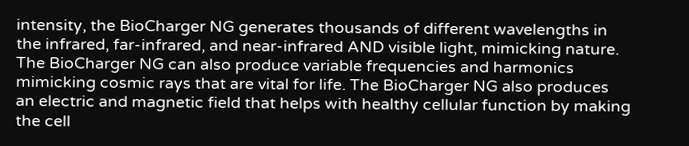intensity, the BioCharger NG generates thousands of different wavelengths in the infrared, far-infrared, and near-infrared AND visible light, mimicking nature. The BioCharger NG can also produce variable frequencies and harmonics mimicking cosmic rays that are vital for life. The BioCharger NG also produces an electric and magnetic field that helps with healthy cellular function by making the cell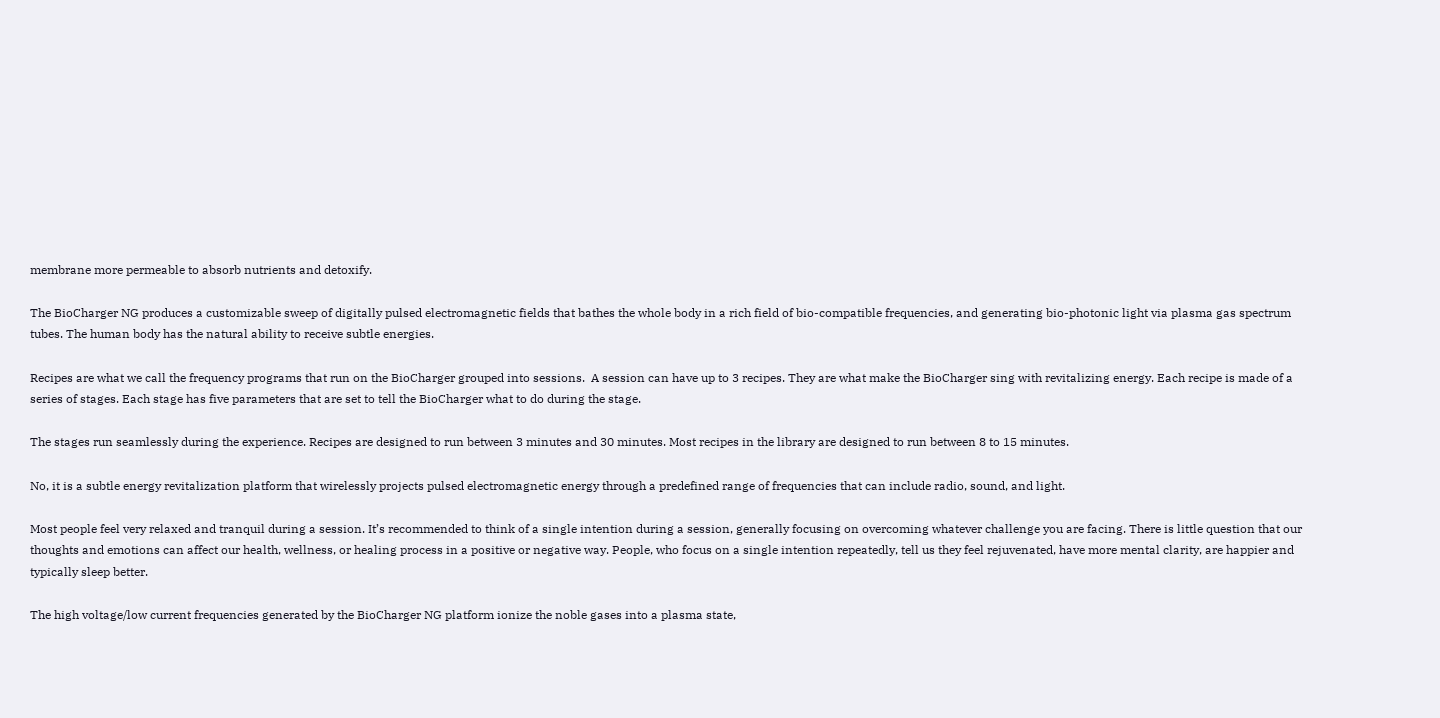membrane more permeable to absorb nutrients and detoxify.

The BioCharger NG produces a customizable sweep of digitally pulsed electromagnetic fields that bathes the whole body in a rich field of bio-compatible frequencies, and generating bio-photonic light via plasma gas spectrum tubes. The human body has the natural ability to receive subtle energies.

Recipes are what we call the frequency programs that run on the BioCharger grouped into sessions.  A session can have up to 3 recipes. They are what make the BioCharger sing with revitalizing energy. Each recipe is made of a series of stages. Each stage has five parameters that are set to tell the BioCharger what to do during the stage.

The stages run seamlessly during the experience. Recipes are designed to run between 3 minutes and 30 minutes. Most recipes in the library are designed to run between 8 to 15 minutes.

No, it is a subtle energy revitalization platform that wirelessly projects pulsed electromagnetic energy through a predefined range of frequencies that can include radio, sound, and light.

Most people feel very relaxed and tranquil during a session. It’s recommended to think of a single intention during a session, generally focusing on overcoming whatever challenge you are facing. There is little question that our thoughts and emotions can affect our health, wellness, or healing process in a positive or negative way. People, who focus on a single intention repeatedly, tell us they feel rejuvenated, have more mental clarity, are happier and typically sleep better.

The high voltage/low current frequencies generated by the BioCharger NG platform ionize the noble gases into a plasma state,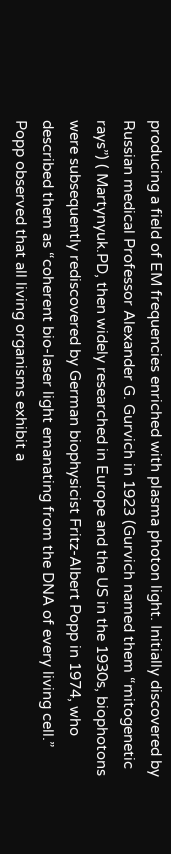producing a field of EM frequencies enriched with plasma photon light. Initially discovered by Russian medical Professor Alexander G. Gurvich in 1923 (Gurvich named them “mitogenetic rays”) ( Martynyuk.PD, then widely researched in Europe and the US in the 1930s, biophotons were subsequently rediscovered by German biophysicist Fritz-Albert Popp in 1974, who described them as “coherent bio-laser light emanating from the DNA of every living cell.” Popp observed that all living organisms exhibit a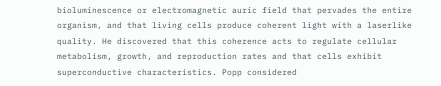bioluminescence or electromagnetic auric field that pervades the entire organism, and that living cells produce coherent light with a laserlike quality. He discovered that this coherence acts to regulate cellular metabolism, growth, and reproduction rates and that cells exhibit superconductive characteristics. Popp considered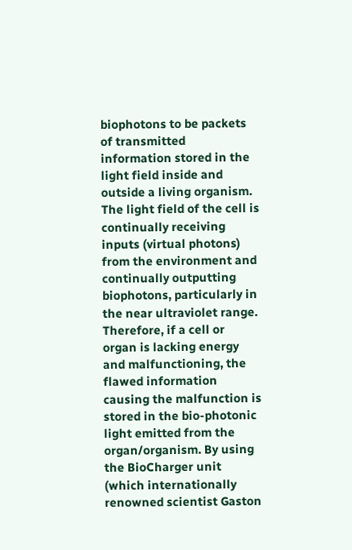biophotons to be packets of transmitted information stored in the light field inside and outside a living organism. The light field of the cell is continually receiving inputs (virtual photons) from the environment and continually outputting biophotons, particularly in the near ultraviolet range. Therefore, if a cell or organ is lacking energy and malfunctioning, the flawed information causing the malfunction is stored in the bio-photonic light emitted from the organ/organism. By using the BioCharger unit (which internationally renowned scientist Gaston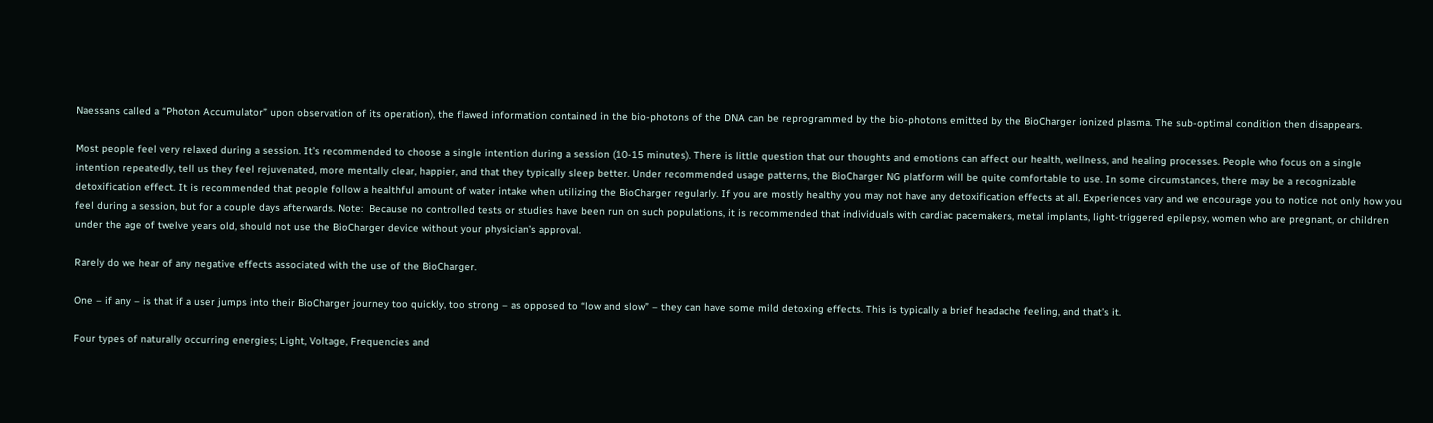Naessans called a “Photon Accumulator” upon observation of its operation), the flawed information contained in the bio-photons of the DNA can be reprogrammed by the bio-photons emitted by the BioCharger ionized plasma. The sub-optimal condition then disappears.

Most people feel very relaxed during a session. It’s recommended to choose a single intention during a session (10-15 minutes). There is little question that our thoughts and emotions can affect our health, wellness, and healing processes. People who focus on a single intention repeatedly, tell us they feel rejuvenated, more mentally clear, happier, and that they typically sleep better. Under recommended usage patterns, the BioCharger NG platform will be quite comfortable to use. In some circumstances, there may be a recognizable detoxification effect. It is recommended that people follow a healthful amount of water intake when utilizing the BioCharger regularly. If you are mostly healthy you may not have any detoxification effects at all. Experiences vary and we encourage you to notice not only how you feel during a session, but for a couple days afterwards. Note:  Because no controlled tests or studies have been run on such populations, it is recommended that individuals with cardiac pacemakers, metal implants, light-triggered epilepsy, women who are pregnant, or children under the age of twelve years old, should not use the BioCharger device without your physician’s approval.

Rarely do we hear of any negative effects associated with the use of the BioCharger.

One – if any – is that if a user jumps into their BioCharger journey too quickly, too strong – as opposed to “low and slow” – they can have some mild detoxing effects. This is typically a brief headache feeling, and that’s it.

Four types of naturally occurring energies; Light, Voltage, Frequencies and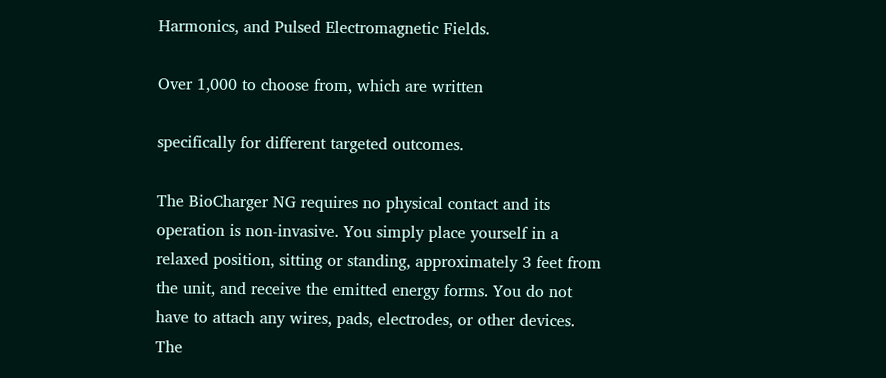Harmonics, and Pulsed Electromagnetic Fields.

Over 1,000 to choose from, which are written

specifically for different targeted outcomes.

The BioCharger NG requires no physical contact and its operation is non-invasive. You simply place yourself in a relaxed position, sitting or standing, approximately 3 feet from the unit, and receive the emitted energy forms. You do not have to attach any wires, pads, electrodes, or other devices. The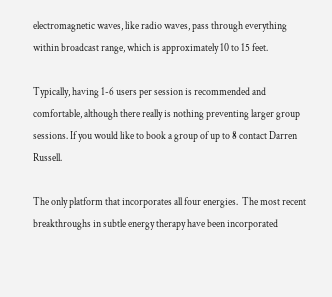electromagnetic waves, like radio waves, pass through everything within broadcast range, which is approximately 10 to 15 feet.

Typically, having 1-6 users per session is recommended and comfortable, although there really is nothing preventing larger group sessions. If you would like to book a group of up to 8 contact Darren Russell.

The only platform that incorporates all four energies.  The most recent breakthroughs in subtle energy therapy have been incorporated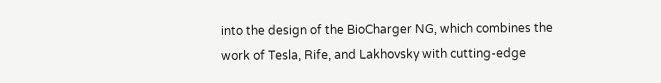into the design of the BioCharger NG, which combines the work of Tesla, Rife, and Lakhovsky with cutting-edge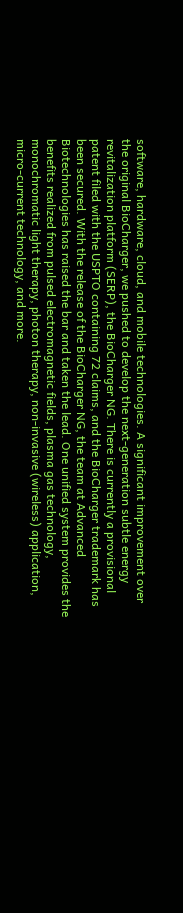software, hardware, cloud, and mobile technologies. A significant improvement over the original BioCharger, we pushed to develop the next-generation subtle energy revitalization platform (SERP), the BioCharger NG. There is currently a provisional patent filed with the USPTO containing 72 claims, and the BioCharger trademark has been secured. With the release of the BioCharger NG, the team at Advanced Biotechnologies has raised the bar and taken the lead. One unified system provides the benefits realized from pulsed electromagnetic fields, plasma gas technology, monochromatic light therapy, photon therapy, non-invasive (wireless) application, micro-current technology, and more.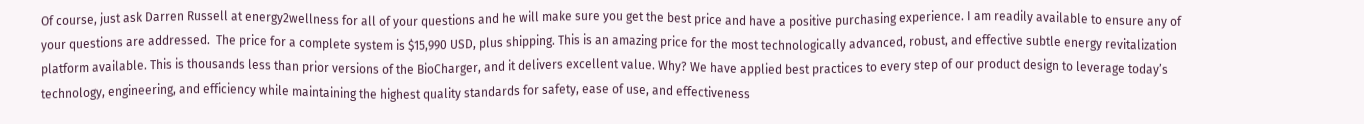Of course, just ask Darren Russell at energy2wellness for all of your questions and he will make sure you get the best price and have a positive purchasing experience. I am readily available to ensure any of your questions are addressed.  The price for a complete system is $15,990 USD, plus shipping. This is an amazing price for the most technologically advanced, robust, and effective subtle energy revitalization platform available. This is thousands less than prior versions of the BioCharger, and it delivers excellent value. Why? We have applied best practices to every step of our product design to leverage today’s technology, engineering, and efficiency while maintaining the highest quality standards for safety, ease of use, and effectiveness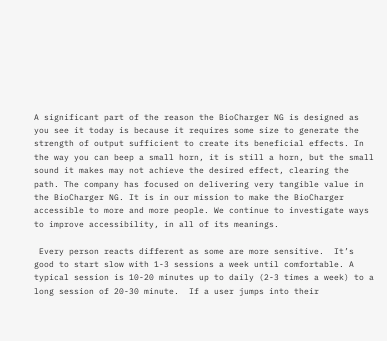A significant part of the reason the BioCharger NG is designed as you see it today is because it requires some size to generate the strength of output sufficient to create its beneficial effects. In the way you can beep a small horn, it is still a horn, but the small sound it makes may not achieve the desired effect, clearing the path. The company has focused on delivering very tangible value in the BioCharger NG. It is in our mission to make the BioCharger accessible to more and more people. We continue to investigate ways to improve accessibility, in all of its meanings.

 Every person reacts different as some are more sensitive.  It’s good to start slow with 1-3 sessions a week until comfortable. A typical session is 10-20 minutes up to daily (2-3 times a week) to a long session of 20-30 minute.  If a user jumps into their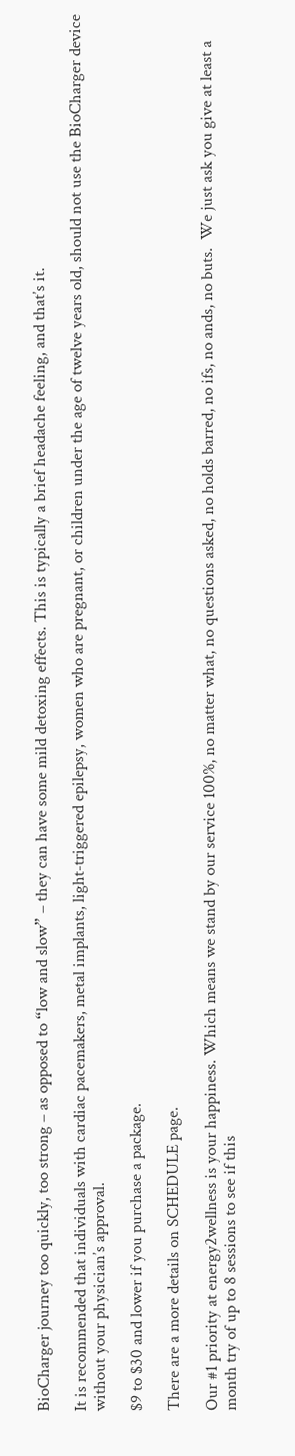BioCharger journey too quickly, too strong – as opposed to “low and slow” – they can have some mild detoxing effects. This is typically a brief headache feeling, and that’s it.

It is recommended that individuals with cardiac pacemakers, metal implants, light-triggered epilepsy, women who are pregnant, or children under the age of twelve years old, should not use the BioCharger device without your physician’s approval.

$9 to $30 and lower if you purchase a package.

There are a more details on SCHEDULE page.

Our #1 priority at energy2wellness is your happiness. Which means we stand by our service 100%, no matter what, no questions asked, no holds barred, no ifs, no ands, no buts.  We just ask you give at least a month try of up to 8 sessions to see if this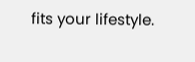fits your lifestyle.